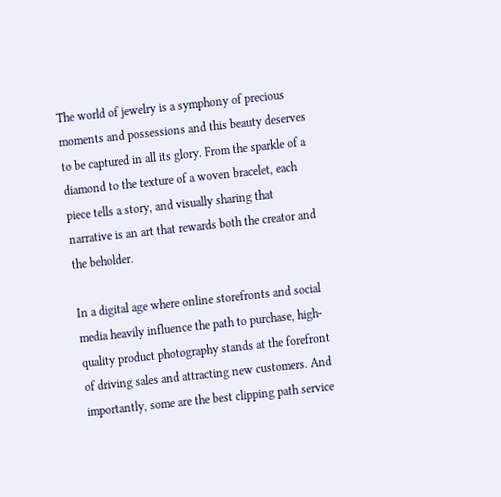The world of jewelry is a symphony of precious moments and possessions and this beauty deserves to be captured in all its glory. From the sparkle of a diamond to the texture of a woven bracelet, each piece tells a story, and visually sharing that narrative is an art that rewards both the creator and the beholder.

In a digital age where online storefronts and social media heavily influence the path to purchase, high-quality product photography stands at the forefront of driving sales and attracting new customers. And importantly, some are the best clipping path service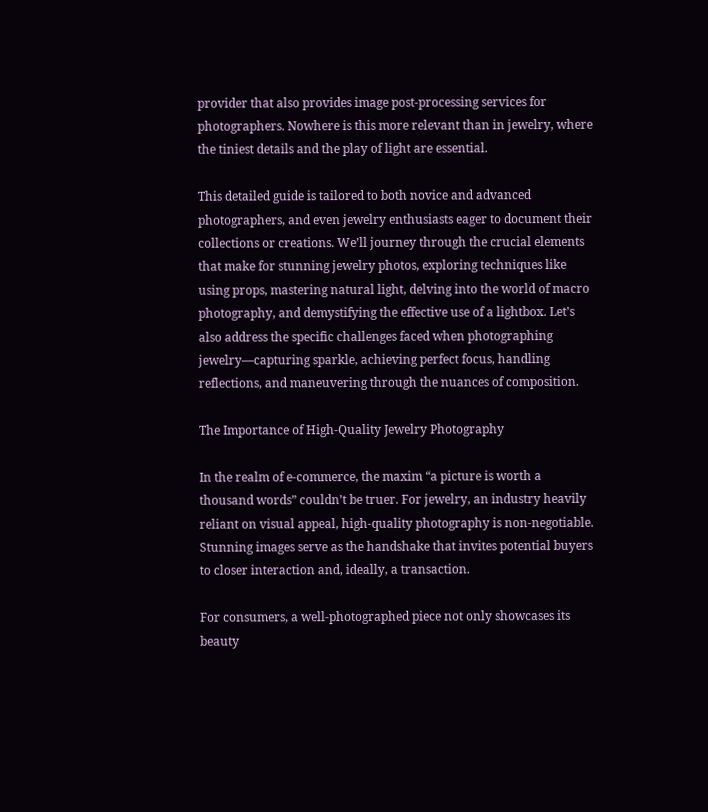provider that also provides image post-processing services for photographers. Nowhere is this more relevant than in jewelry, where the tiniest details and the play of light are essential.

This detailed guide is tailored to both novice and advanced photographers, and even jewelry enthusiasts eager to document their collections or creations. We’ll journey through the crucial elements that make for stunning jewelry photos, exploring techniques like using props, mastering natural light, delving into the world of macro photography, and demystifying the effective use of a lightbox. Let’s also address the specific challenges faced when photographing jewelry—capturing sparkle, achieving perfect focus, handling reflections, and maneuvering through the nuances of composition.

The Importance of High-Quality Jewelry Photography

In the realm of e-commerce, the maxim “a picture is worth a thousand words” couldn’t be truer. For jewelry, an industry heavily reliant on visual appeal, high-quality photography is non-negotiable. Stunning images serve as the handshake that invites potential buyers to closer interaction and, ideally, a transaction.

For consumers, a well-photographed piece not only showcases its beauty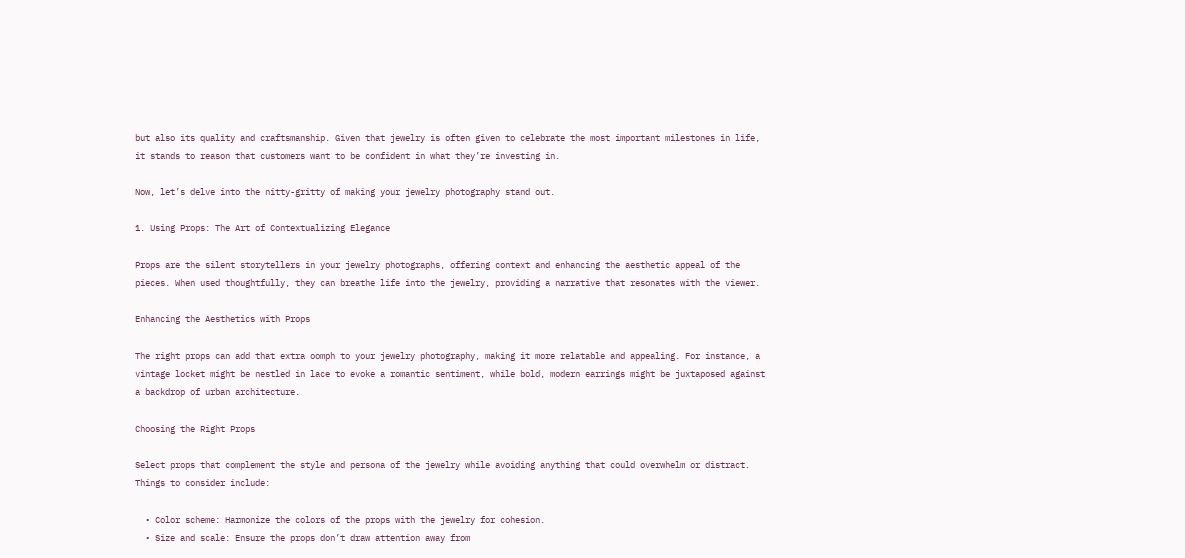but also its quality and craftsmanship. Given that jewelry is often given to celebrate the most important milestones in life, it stands to reason that customers want to be confident in what they’re investing in.

Now, let’s delve into the nitty-gritty of making your jewelry photography stand out.

1. Using Props: The Art of Contextualizing Elegance

Props are the silent storytellers in your jewelry photographs, offering context and enhancing the aesthetic appeal of the pieces. When used thoughtfully, they can breathe life into the jewelry, providing a narrative that resonates with the viewer.

Enhancing the Aesthetics with Props

The right props can add that extra oomph to your jewelry photography, making it more relatable and appealing. For instance, a vintage locket might be nestled in lace to evoke a romantic sentiment, while bold, modern earrings might be juxtaposed against a backdrop of urban architecture.

Choosing the Right Props

Select props that complement the style and persona of the jewelry while avoiding anything that could overwhelm or distract. Things to consider include:

  • Color scheme: Harmonize the colors of the props with the jewelry for cohesion.
  • Size and scale: Ensure the props don’t draw attention away from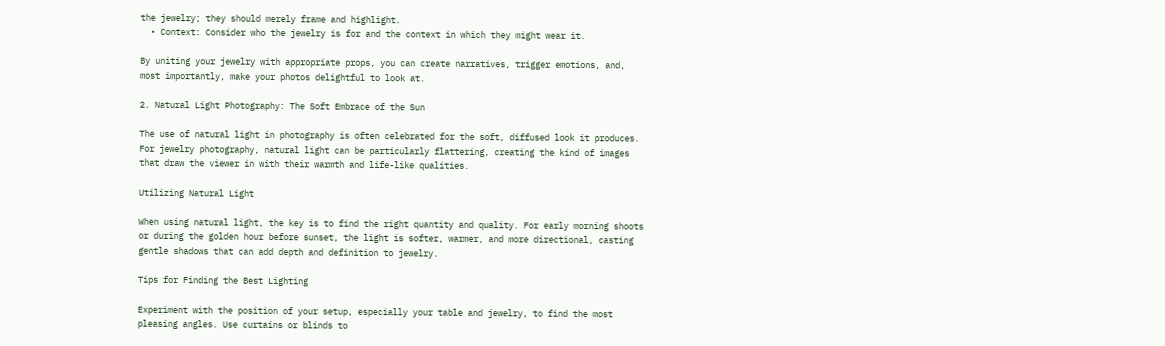the jewelry; they should merely frame and highlight.
  • Context: Consider who the jewelry is for and the context in which they might wear it.

By uniting your jewelry with appropriate props, you can create narratives, trigger emotions, and, most importantly, make your photos delightful to look at.

2. Natural Light Photography: The Soft Embrace of the Sun

The use of natural light in photography is often celebrated for the soft, diffused look it produces. For jewelry photography, natural light can be particularly flattering, creating the kind of images that draw the viewer in with their warmth and life-like qualities.

Utilizing Natural Light

When using natural light, the key is to find the right quantity and quality. For early morning shoots or during the golden hour before sunset, the light is softer, warmer, and more directional, casting gentle shadows that can add depth and definition to jewelry.

Tips for Finding the Best Lighting

Experiment with the position of your setup, especially your table and jewelry, to find the most pleasing angles. Use curtains or blinds to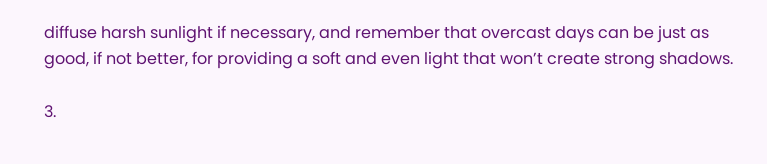diffuse harsh sunlight if necessary, and remember that overcast days can be just as good, if not better, for providing a soft and even light that won’t create strong shadows.

3.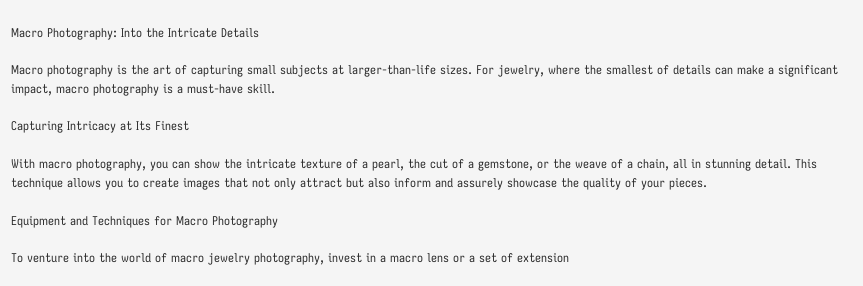Macro Photography: Into the Intricate Details

Macro photography is the art of capturing small subjects at larger-than-life sizes. For jewelry, where the smallest of details can make a significant impact, macro photography is a must-have skill.

Capturing Intricacy at Its Finest

With macro photography, you can show the intricate texture of a pearl, the cut of a gemstone, or the weave of a chain, all in stunning detail. This technique allows you to create images that not only attract but also inform and assurely showcase the quality of your pieces.

Equipment and Techniques for Macro Photography

To venture into the world of macro jewelry photography, invest in a macro lens or a set of extension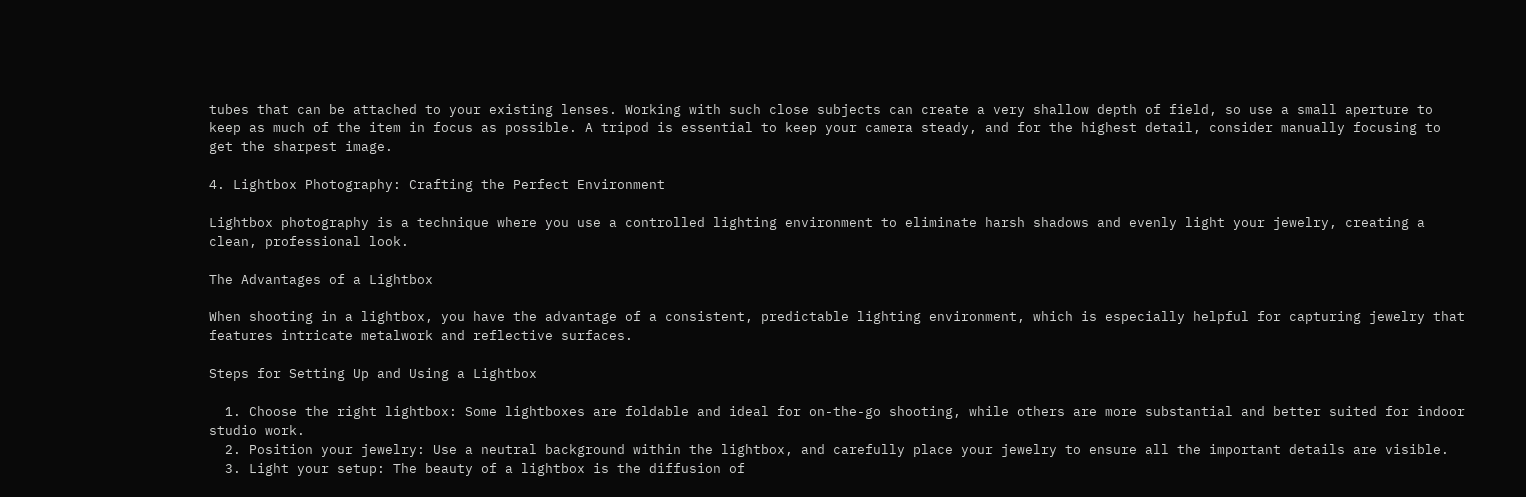tubes that can be attached to your existing lenses. Working with such close subjects can create a very shallow depth of field, so use a small aperture to keep as much of the item in focus as possible. A tripod is essential to keep your camera steady, and for the highest detail, consider manually focusing to get the sharpest image.

4. Lightbox Photography: Crafting the Perfect Environment

Lightbox photography is a technique where you use a controlled lighting environment to eliminate harsh shadows and evenly light your jewelry, creating a clean, professional look.

The Advantages of a Lightbox

When shooting in a lightbox, you have the advantage of a consistent, predictable lighting environment, which is especially helpful for capturing jewelry that features intricate metalwork and reflective surfaces.

Steps for Setting Up and Using a Lightbox

  1. Choose the right lightbox: Some lightboxes are foldable and ideal for on-the-go shooting, while others are more substantial and better suited for indoor studio work.
  2. Position your jewelry: Use a neutral background within the lightbox, and carefully place your jewelry to ensure all the important details are visible.
  3. Light your setup: The beauty of a lightbox is the diffusion of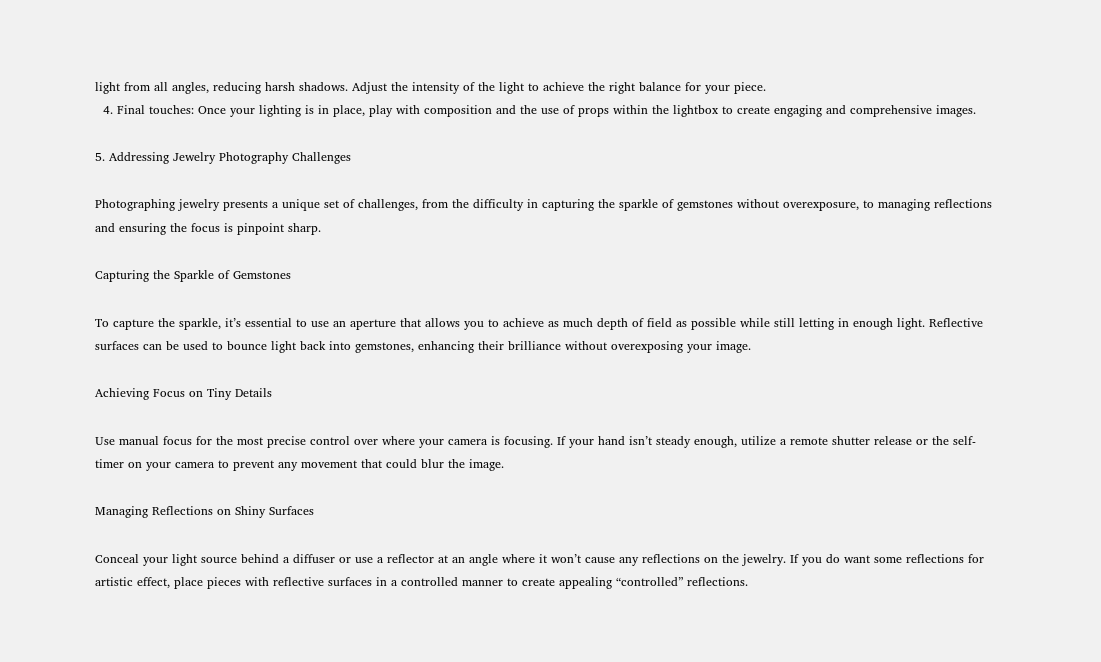light from all angles, reducing harsh shadows. Adjust the intensity of the light to achieve the right balance for your piece.
  4. Final touches: Once your lighting is in place, play with composition and the use of props within the lightbox to create engaging and comprehensive images.

5. Addressing Jewelry Photography Challenges

Photographing jewelry presents a unique set of challenges, from the difficulty in capturing the sparkle of gemstones without overexposure, to managing reflections and ensuring the focus is pinpoint sharp.

Capturing the Sparkle of Gemstones

To capture the sparkle, it’s essential to use an aperture that allows you to achieve as much depth of field as possible while still letting in enough light. Reflective surfaces can be used to bounce light back into gemstones, enhancing their brilliance without overexposing your image.

Achieving Focus on Tiny Details

Use manual focus for the most precise control over where your camera is focusing. If your hand isn’t steady enough, utilize a remote shutter release or the self-timer on your camera to prevent any movement that could blur the image.

Managing Reflections on Shiny Surfaces

Conceal your light source behind a diffuser or use a reflector at an angle where it won’t cause any reflections on the jewelry. If you do want some reflections for artistic effect, place pieces with reflective surfaces in a controlled manner to create appealing “controlled” reflections.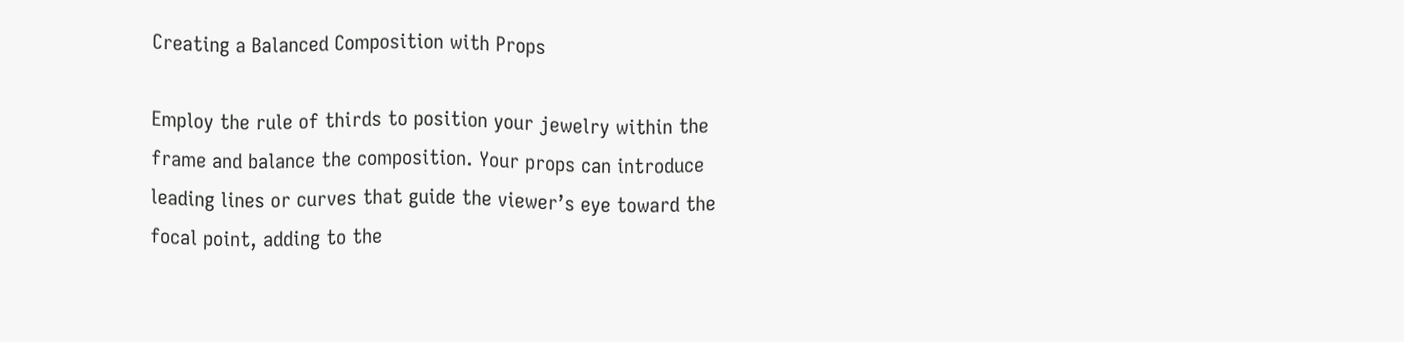Creating a Balanced Composition with Props

Employ the rule of thirds to position your jewelry within the frame and balance the composition. Your props can introduce leading lines or curves that guide the viewer’s eye toward the focal point, adding to the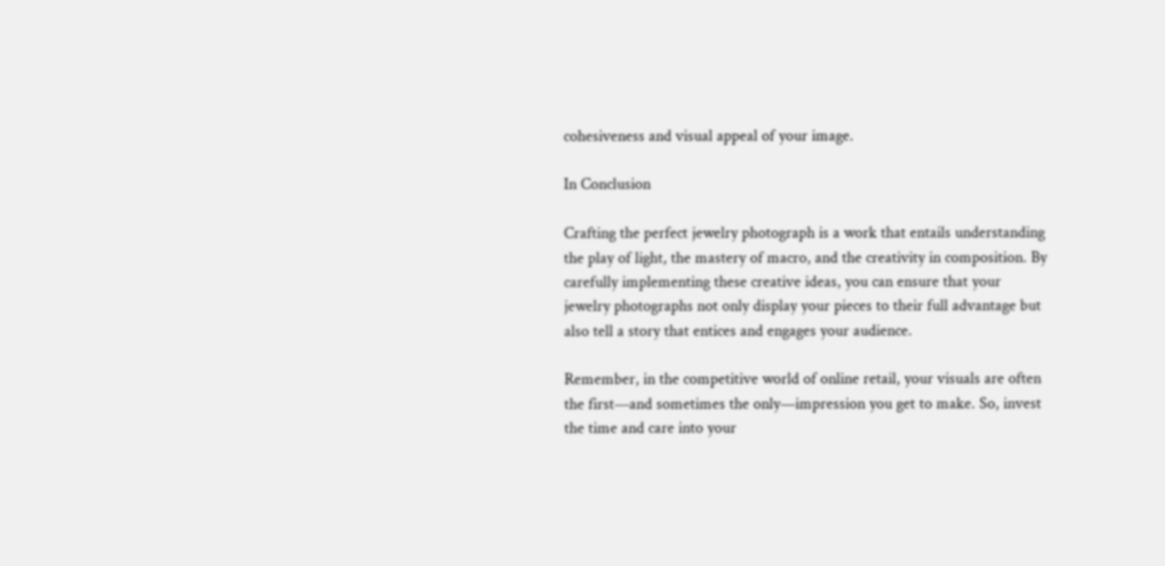cohesiveness and visual appeal of your image.

In Conclusion

Crafting the perfect jewelry photograph is a work that entails understanding the play of light, the mastery of macro, and the creativity in composition. By carefully implementing these creative ideas, you can ensure that your jewelry photographs not only display your pieces to their full advantage but also tell a story that entices and engages your audience.

Remember, in the competitive world of online retail, your visuals are often the first—and sometimes the only—impression you get to make. So, invest the time and care into your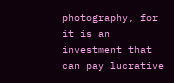photography, for it is an investment that can pay lucrative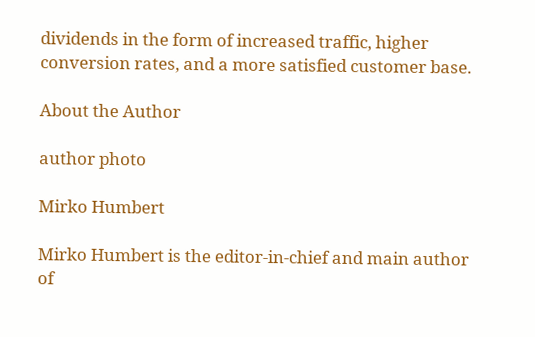dividends in the form of increased traffic, higher conversion rates, and a more satisfied customer base.

About the Author

author photo

Mirko Humbert

Mirko Humbert is the editor-in-chief and main author of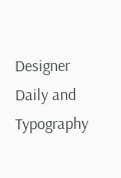Designer Daily and Typography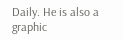Daily. He is also a graphic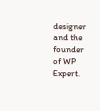designer and the founder of WP Expert.